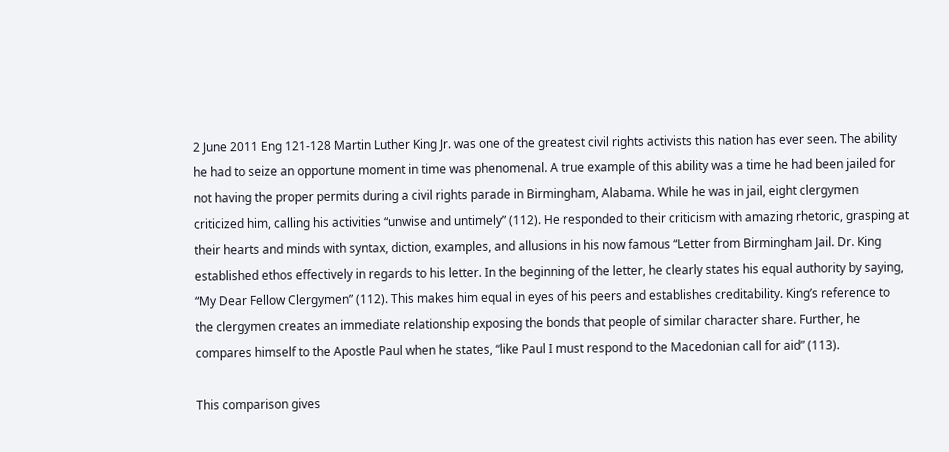2 June 2011 Eng 121-128 Martin Luther King Jr. was one of the greatest civil rights activists this nation has ever seen. The ability he had to seize an opportune moment in time was phenomenal. A true example of this ability was a time he had been jailed for not having the proper permits during a civil rights parade in Birmingham, Alabama. While he was in jail, eight clergymen criticized him, calling his activities “unwise and untimely” (112). He responded to their criticism with amazing rhetoric, grasping at their hearts and minds with syntax, diction, examples, and allusions in his now famous “Letter from Birmingham Jail. Dr. King established ethos effectively in regards to his letter. In the beginning of the letter, he clearly states his equal authority by saying, “My Dear Fellow Clergymen” (112). This makes him equal in eyes of his peers and establishes creditability. King’s reference to the clergymen creates an immediate relationship exposing the bonds that people of similar character share. Further, he compares himself to the Apostle Paul when he states, “like Paul I must respond to the Macedonian call for aid” (113).

This comparison gives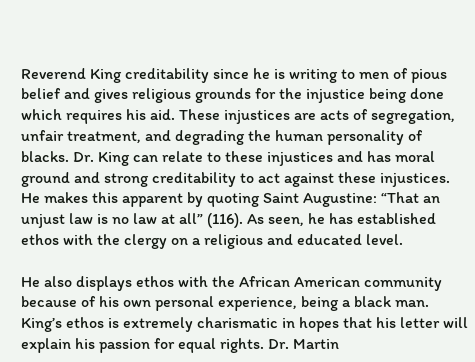Reverend King creditability since he is writing to men of pious belief and gives religious grounds for the injustice being done which requires his aid. These injustices are acts of segregation, unfair treatment, and degrading the human personality of blacks. Dr. King can relate to these injustices and has moral ground and strong creditability to act against these injustices. He makes this apparent by quoting Saint Augustine: “That an unjust law is no law at all” (116). As seen, he has established ethos with the clergy on a religious and educated level.

He also displays ethos with the African American community because of his own personal experience, being a black man. King’s ethos is extremely charismatic in hopes that his letter will explain his passion for equal rights. Dr. Martin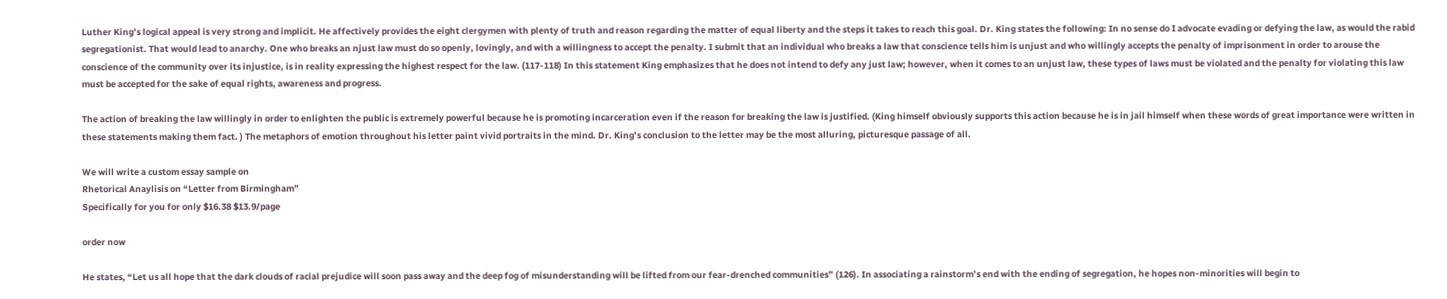Luther King’s logical appeal is very strong and implicit. He affectively provides the eight clergymen with plenty of truth and reason regarding the matter of equal liberty and the steps it takes to reach this goal. Dr. King states the following: In no sense do I advocate evading or defying the law, as would the rabid segregationist. That would lead to anarchy. One who breaks an njust law must do so openly, lovingly, and with a willingness to accept the penalty. I submit that an individual who breaks a law that conscience tells him is unjust and who willingly accepts the penalty of imprisonment in order to arouse the conscience of the community over its injustice, is in reality expressing the highest respect for the law. (117-118) In this statement King emphasizes that he does not intend to defy any just law; however, when it comes to an unjust law, these types of laws must be violated and the penalty for violating this law must be accepted for the sake of equal rights, awareness and progress.

The action of breaking the law willingly in order to enlighten the public is extremely powerful because he is promoting incarceration even if the reason for breaking the law is justified. (King himself obviously supports this action because he is in jail himself when these words of great importance were written in these statements making them fact. ) The metaphors of emotion throughout his letter paint vivid portraits in the mind. Dr. King’s conclusion to the letter may be the most alluring, picturesque passage of all.

We will write a custom essay sample on
Rhetorical Anaylisis on “Letter from Birmingham”
Specifically for you for only $16.38 $13.9/page

order now

He states, “Let us all hope that the dark clouds of racial prejudice will soon pass away and the deep fog of misunderstanding will be lifted from our fear-drenched communities” (126). In associating a rainstorm’s end with the ending of segregation, he hopes non-minorities will begin to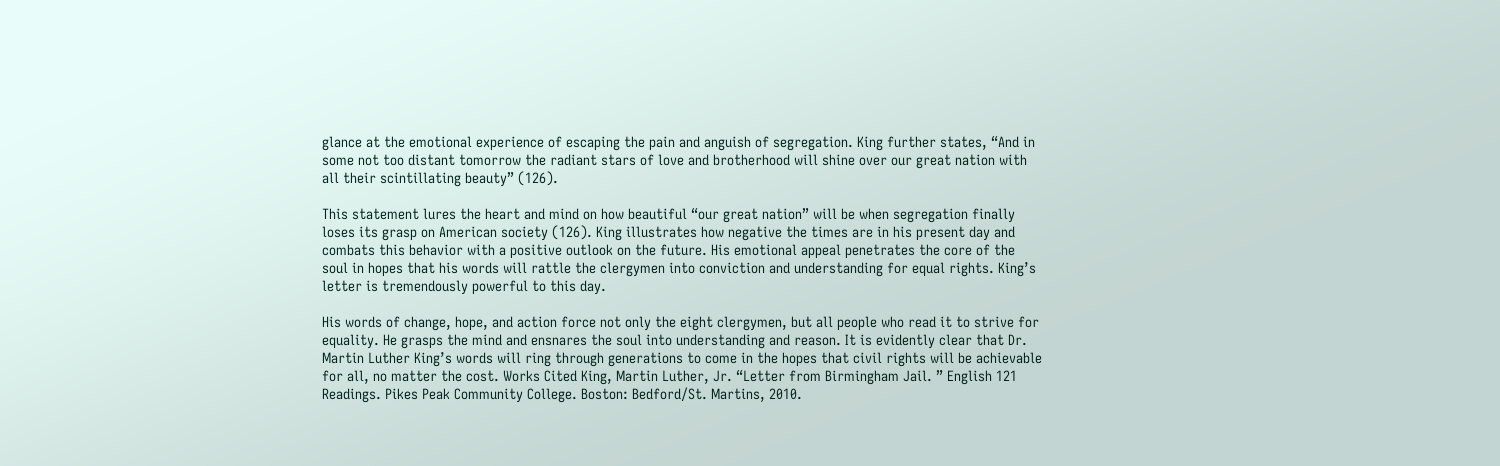glance at the emotional experience of escaping the pain and anguish of segregation. King further states, “And in some not too distant tomorrow the radiant stars of love and brotherhood will shine over our great nation with all their scintillating beauty” (126).

This statement lures the heart and mind on how beautiful “our great nation” will be when segregation finally loses its grasp on American society (126). King illustrates how negative the times are in his present day and combats this behavior with a positive outlook on the future. His emotional appeal penetrates the core of the soul in hopes that his words will rattle the clergymen into conviction and understanding for equal rights. King’s letter is tremendously powerful to this day.

His words of change, hope, and action force not only the eight clergymen, but all people who read it to strive for equality. He grasps the mind and ensnares the soul into understanding and reason. It is evidently clear that Dr. Martin Luther King’s words will ring through generations to come in the hopes that civil rights will be achievable for all, no matter the cost. Works Cited King, Martin Luther, Jr. “Letter from Birmingham Jail. ” English 121 Readings. Pikes Peak Community College. Boston: Bedford/St. Martins, 2010.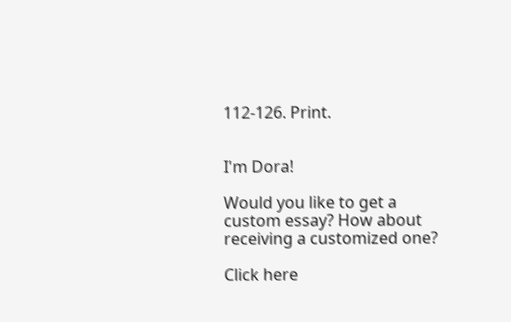112-126. Print.


I'm Dora!

Would you like to get a custom essay? How about receiving a customized one?

Click here